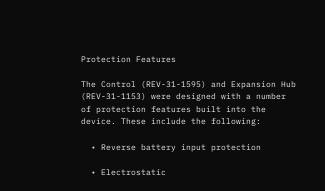Protection Features

The Control (REV-31-1595) and Expansion Hub (REV-31-1153) were designed with a number of protection features built into the device. These include the following:

  • Reverse battery input protection

  • Electrostatic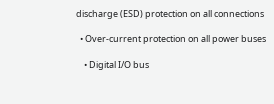discharge (ESD) protection on all connections

  • Over-current protection on all power buses

    • Digital I/O bus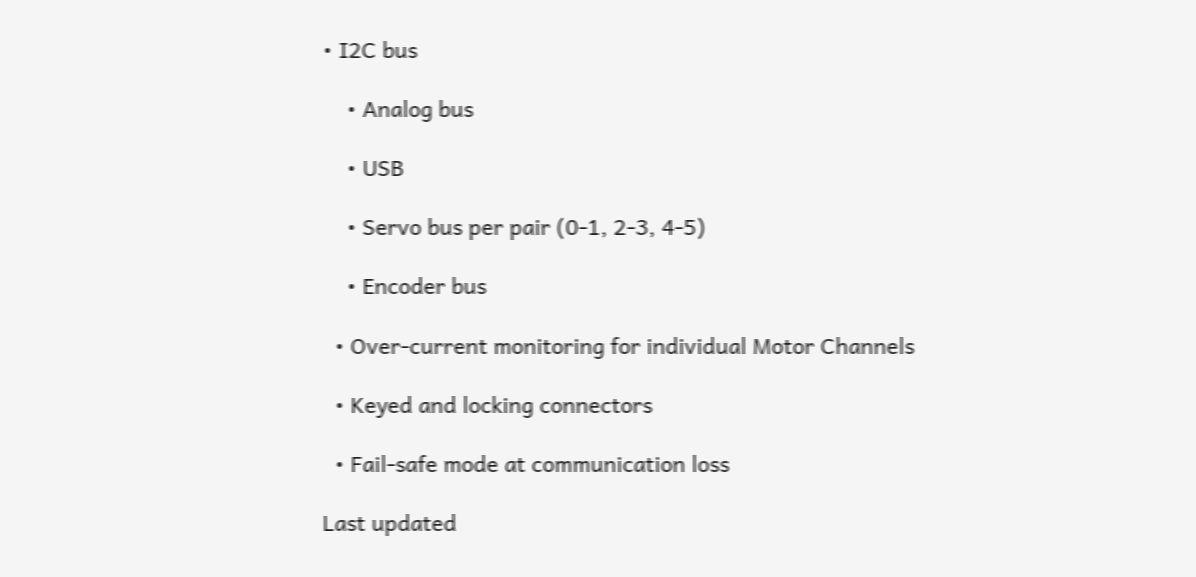• I2C bus

    • Analog bus

    • USB

    • Servo bus per pair (0-1, 2-3, 4-5)

    • Encoder bus

  • Over-current monitoring for individual Motor Channels

  • Keyed and locking connectors

  • Fail-safe mode at communication loss

Last updated